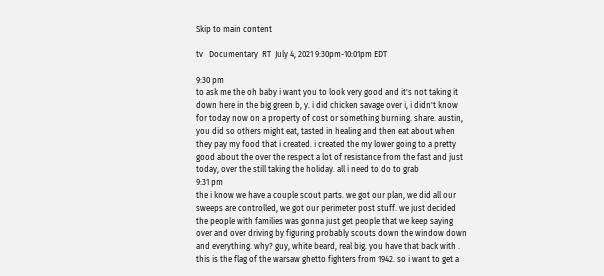Skip to main content

tv   Documentary  RT  July 4, 2021 9:30pm-10:01pm EDT

9:30 pm
to ask me the oh baby i want you to look very good and it's not taking it down here in the big green b, y. i did chicken savage over i, i didn't know for today now on a property of cost or something burning. share. austin, you did so others might eat, tasted in healing and then eat about when they pay my food that i created. i created the my lower going to a pretty good about the over the respect a lot of resistance from the fast and just today, over the still taking the holiday. all i need to do to grab
9:31 pm
the i know we have a couple scout parts. we got our plan, we did all our sweeps are controlled, we got our perimeter post stuff. we just decided the people with families was gonna just get people that we keep saying over and over driving by figuring probably scouts down the window down and everything. why? guy, white beard, real big. you have that back with . this is the flag of the warsaw ghetto fighters from 1942. so i want to get a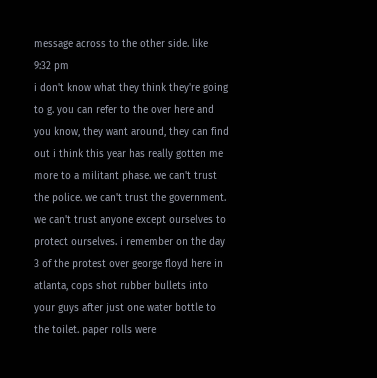message across to the other side. like
9:32 pm
i don't know what they think they're going to g. you can refer to the over here and you know, they want around, they can find out i think this year has really gotten me more to a militant phase. we can't trust the police. we can't trust the government. we can't trust anyone except ourselves to protect ourselves. i remember on the day 3 of the protest over george floyd here in atlanta, cops shot rubber bullets into your guys after just one water bottle to the toilet. paper rolls were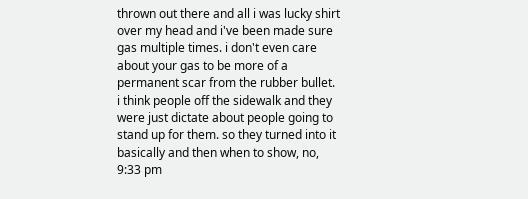thrown out there and all i was lucky shirt over my head and i've been made sure gas multiple times. i don't even care about your gas to be more of a permanent scar from the rubber bullet. i think people off the sidewalk and they were just dictate about people going to stand up for them. so they turned into it basically and then when to show, no,
9:33 pm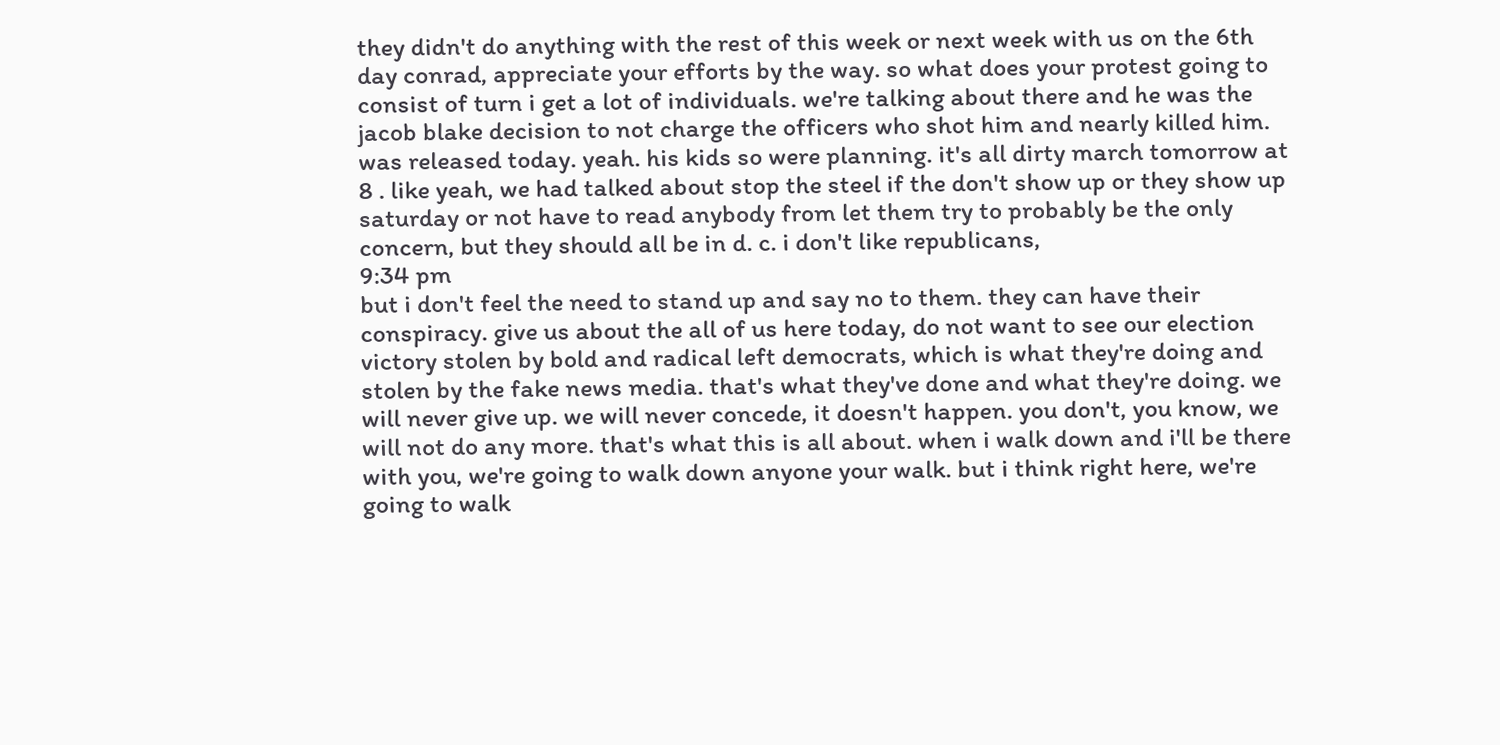they didn't do anything with the rest of this week or next week with us on the 6th day conrad, appreciate your efforts by the way. so what does your protest going to consist of turn i get a lot of individuals. we're talking about there and he was the jacob blake decision to not charge the officers who shot him and nearly killed him. was released today. yeah. his kids so were planning. it's all dirty march tomorrow at 8 . like yeah, we had talked about stop the steel if the don't show up or they show up saturday or not have to read anybody from let them try to probably be the only concern, but they should all be in d. c. i don't like republicans,
9:34 pm
but i don't feel the need to stand up and say no to them. they can have their conspiracy. give us about the all of us here today, do not want to see our election victory stolen by bold and radical left democrats, which is what they're doing and stolen by the fake news media. that's what they've done and what they're doing. we will never give up. we will never concede, it doesn't happen. you don't, you know, we will not do any more. that's what this is all about. when i walk down and i'll be there with you, we're going to walk down anyone your walk. but i think right here, we're going to walk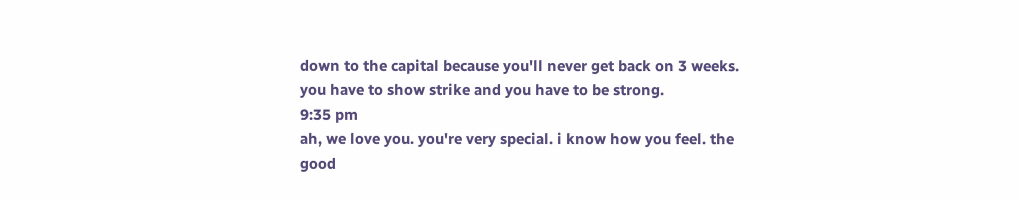down to the capital because you'll never get back on 3 weeks. you have to show strike and you have to be strong.
9:35 pm
ah, we love you. you're very special. i know how you feel. the good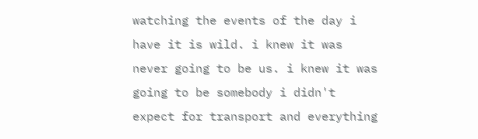watching the events of the day i have it is wild. i knew it was never going to be us. i knew it was going to be somebody i didn't expect for transport and everything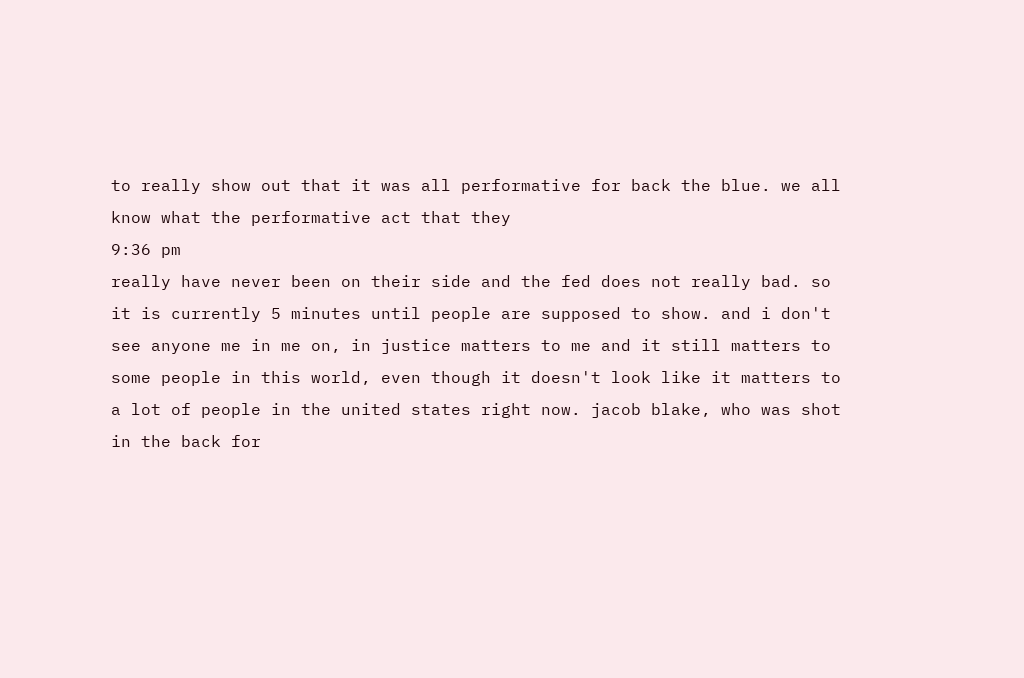to really show out that it was all performative for back the blue. we all know what the performative act that they
9:36 pm
really have never been on their side and the fed does not really bad. so it is currently 5 minutes until people are supposed to show. and i don't see anyone me in me on, in justice matters to me and it still matters to some people in this world, even though it doesn't look like it matters to a lot of people in the united states right now. jacob blake, who was shot in the back for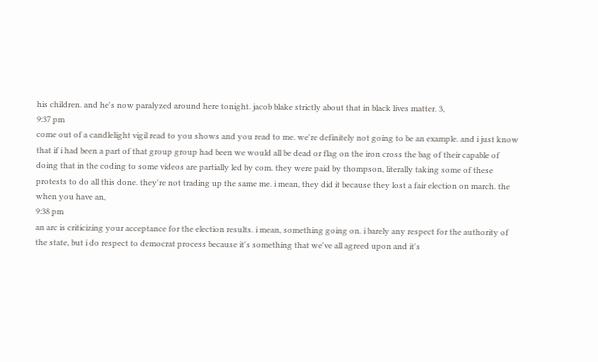his children. and he's now paralyzed around here tonight. jacob blake strictly about that in black lives matter. 3,
9:37 pm
come out of a candlelight vigil read to you shows and you read to me. we're definitely not going to be an example. and i just know that if i had been a part of that group group had been we would all be dead or flag on the iron cross the bag of their capable of doing that in the coding to some videos are partially led by com. they were paid by thompson, literally taking some of these protests to do all this done. they're not trading up the same me. i mean, they did it because they lost a fair election on march. the when you have an,
9:38 pm
an arc is criticizing your acceptance for the election results. i mean, something going on. i barely any respect for the authority of the state, but i do respect to democrat process because it's something that we've all agreed upon and it's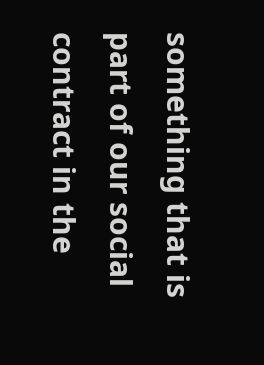something that is part of our social contract in the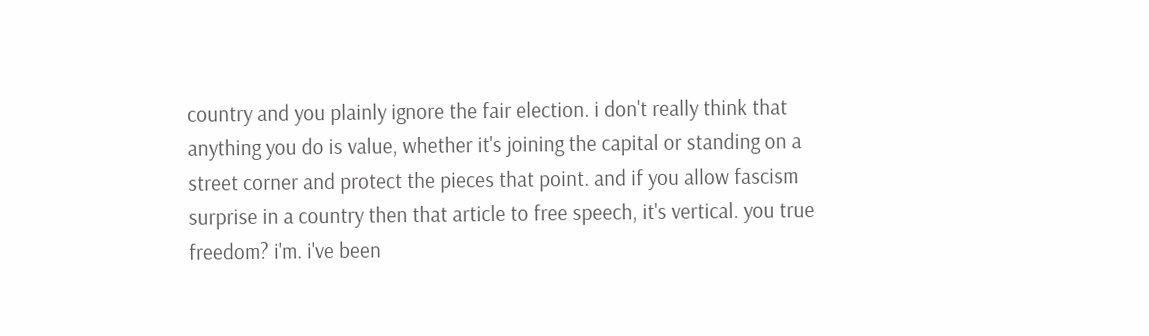country and you plainly ignore the fair election. i don't really think that anything you do is value, whether it's joining the capital or standing on a street corner and protect the pieces that point. and if you allow fascism surprise in a country then that article to free speech, it's vertical. you true freedom? i'm. i've been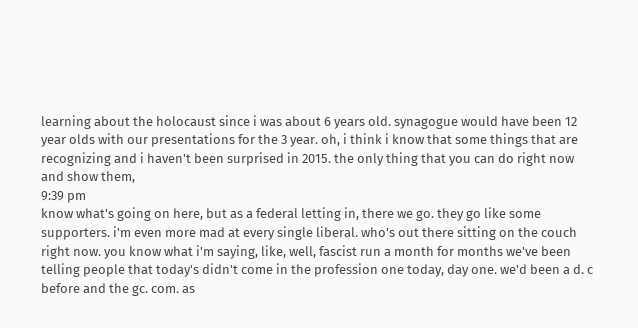learning about the holocaust since i was about 6 years old. synagogue would have been 12 year olds with our presentations for the 3 year. oh, i think i know that some things that are recognizing and i haven't been surprised in 2015. the only thing that you can do right now and show them,
9:39 pm
know what's going on here, but as a federal letting in, there we go. they go like some supporters. i'm even more mad at every single liberal. who's out there sitting on the couch right now. you know what i'm saying, like, well, fascist run a month for months we've been telling people that today's didn't come in the profession one today, day one. we'd been a d. c before and the gc. com. as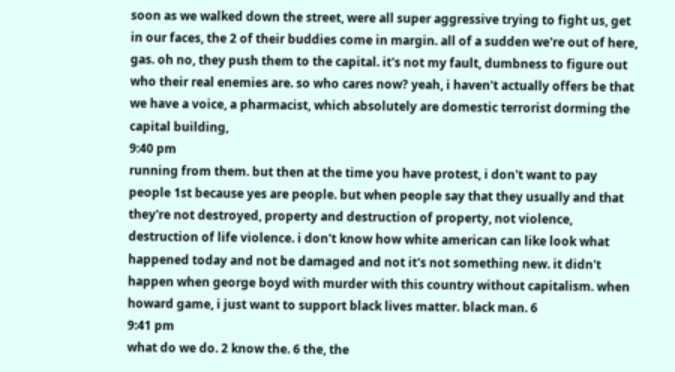soon as we walked down the street, were all super aggressive trying to fight us, get in our faces, the 2 of their buddies come in margin. all of a sudden we're out of here, gas. oh no, they push them to the capital. it's not my fault, dumbness to figure out who their real enemies are. so who cares now? yeah, i haven't actually offers be that we have a voice, a pharmacist, which absolutely are domestic terrorist dorming the capital building,
9:40 pm
running from them. but then at the time you have protest, i don't want to pay people 1st because yes are people. but when people say that they usually and that they're not destroyed, property and destruction of property, not violence, destruction of life violence. i don't know how white american can like look what happened today and not be damaged and not it's not something new. it didn't happen when george boyd with murder with this country without capitalism. when howard game, i just want to support black lives matter. black man. 6
9:41 pm
what do we do. 2 know the. 6 the, the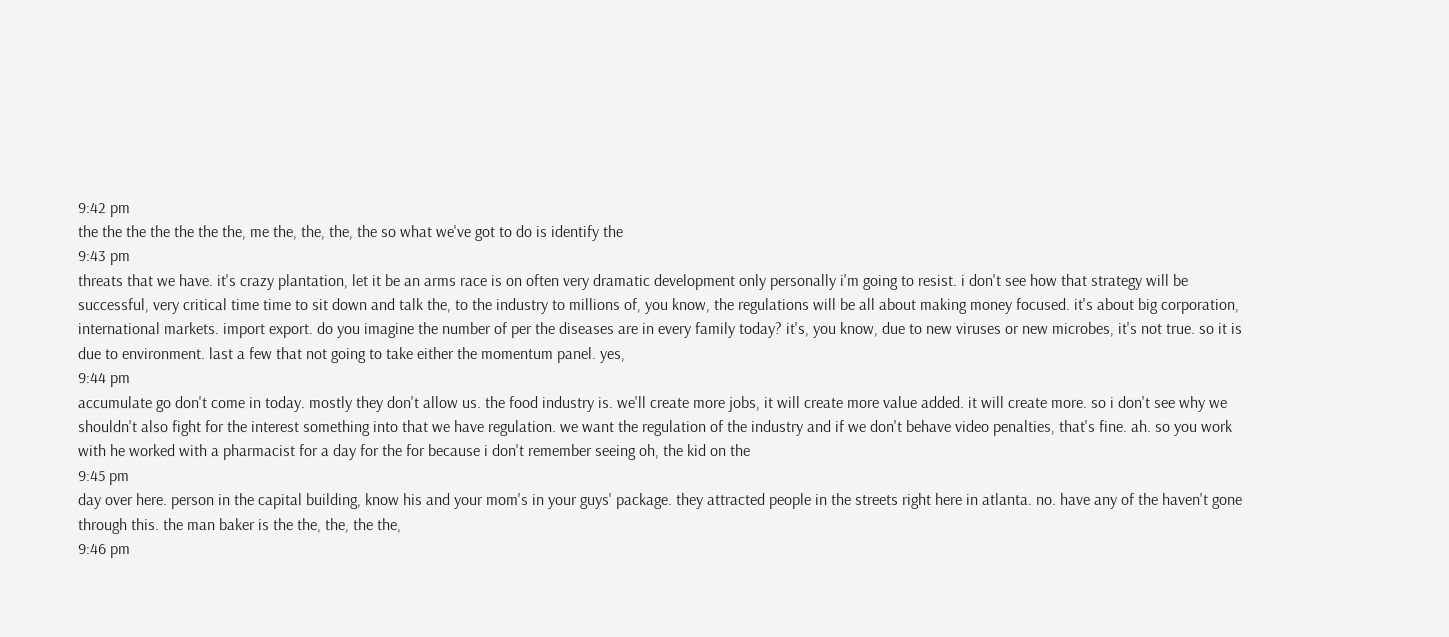9:42 pm
the the the the the the the, me the, the, the, the so what we've got to do is identify the
9:43 pm
threats that we have. it's crazy plantation, let it be an arms race is on often very dramatic development only personally i'm going to resist. i don't see how that strategy will be successful, very critical time time to sit down and talk the, to the industry to millions of, you know, the regulations will be all about making money focused. it's about big corporation, international markets. import export. do you imagine the number of per the diseases are in every family today? it's, you know, due to new viruses or new microbes, it's not true. so it is due to environment. last a few that not going to take either the momentum panel. yes,
9:44 pm
accumulate go don't come in today. mostly they don't allow us. the food industry is. we'll create more jobs, it will create more value added. it will create more. so i don't see why we shouldn't also fight for the interest something into that we have regulation. we want the regulation of the industry and if we don't behave video penalties, that's fine. ah. so you work with he worked with a pharmacist for a day for the for because i don't remember seeing oh, the kid on the
9:45 pm
day over here. person in the capital building, know his and your mom's in your guys' package. they attracted people in the streets right here in atlanta. no. have any of the haven't gone through this. the man baker is the the, the, the the,
9:46 pm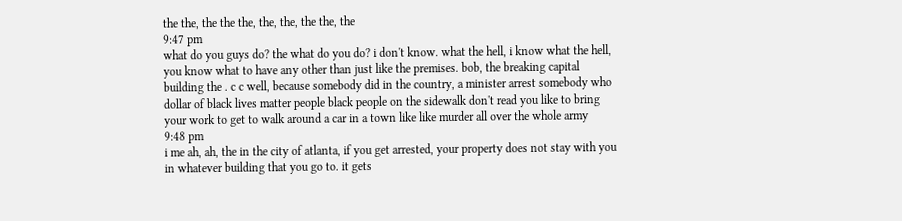the the, the the the, the, the, the the, the
9:47 pm
what do you guys do? the what do you do? i don't know. what the hell, i know what the hell, you know what to have any other than just like the premises. bob, the breaking capital building the . c c well, because somebody did in the country, a minister arrest somebody who dollar of black lives matter people black people on the sidewalk don't read you like to bring your work to get to walk around a car in a town like like murder all over the whole army
9:48 pm
i me ah, ah, the in the city of atlanta, if you get arrested, your property does not stay with you in whatever building that you go to. it gets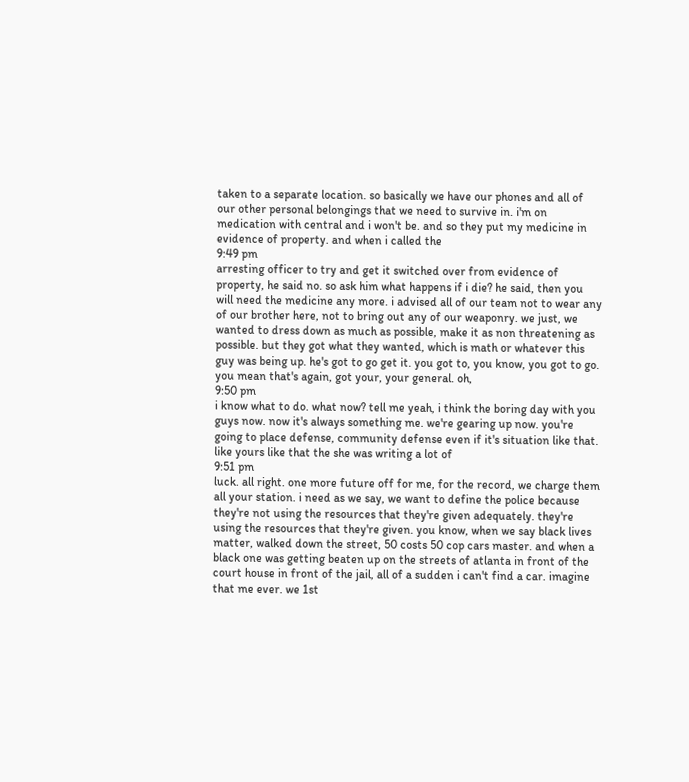taken to a separate location. so basically we have our phones and all of our other personal belongings that we need to survive in. i'm on medication with central and i won't be. and so they put my medicine in evidence of property. and when i called the
9:49 pm
arresting officer to try and get it switched over from evidence of property, he said no. so ask him what happens if i die? he said, then you will need the medicine any more. i advised all of our team not to wear any of our brother here, not to bring out any of our weaponry. we just, we wanted to dress down as much as possible, make it as non threatening as possible. but they got what they wanted, which is math or whatever this guy was being up. he's got to go get it. you got to, you know, you got to go. you mean that's again, got your, your general. oh,
9:50 pm
i know what to do. what now? tell me yeah, i think the boring day with you guys now. now it's always something me. we're gearing up now. you're going to place defense, community defense even if it's situation like that. like yours like that the she was writing a lot of
9:51 pm
luck. all right. one more future off for me, for the record, we charge them all your station. i need as we say, we want to define the police because they're not using the resources that they're given adequately. they're using the resources that they're given. you know, when we say black lives matter, walked down the street, 50 costs 50 cop cars master. and when a black one was getting beaten up on the streets of atlanta in front of the court house in front of the jail, all of a sudden i can't find a car. imagine that me ever. we 1st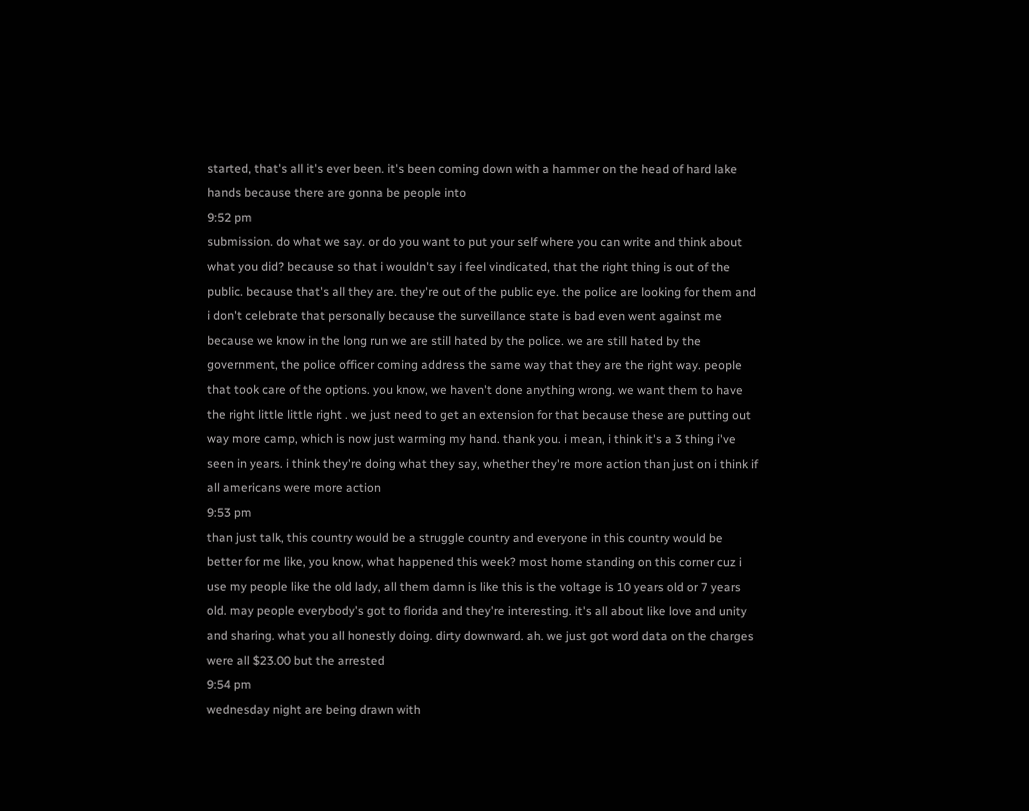started, that's all it's ever been. it's been coming down with a hammer on the head of hard lake hands because there are gonna be people into
9:52 pm
submission. do what we say. or do you want to put your self where you can write and think about what you did? because so that i wouldn't say i feel vindicated, that the right thing is out of the public. because that's all they are. they're out of the public eye. the police are looking for them and i don't celebrate that personally because the surveillance state is bad even went against me because we know in the long run we are still hated by the police. we are still hated by the government, the police officer coming address the same way that they are the right way. people that took care of the options. you know, we haven't done anything wrong. we want them to have the right little little right . we just need to get an extension for that because these are putting out way more camp, which is now just warming my hand. thank you. i mean, i think it's a 3 thing i've seen in years. i think they're doing what they say, whether they're more action than just on i think if all americans were more action
9:53 pm
than just talk, this country would be a struggle country and everyone in this country would be better for me like, you know, what happened this week? most home standing on this corner cuz i use my people like the old lady, all them damn is like this is the voltage is 10 years old or 7 years old. may people everybody's got to florida and they're interesting. it's all about like love and unity and sharing. what you all honestly doing. dirty downward. ah. we just got word data on the charges were all $23.00 but the arrested
9:54 pm
wednesday night are being drawn with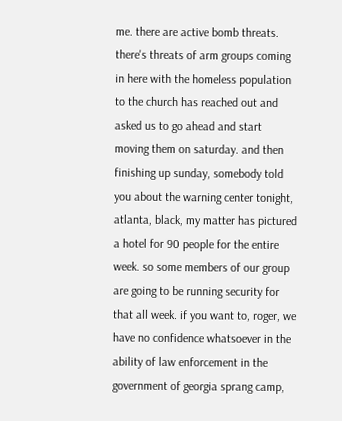me. there are active bomb threats. there's threats of arm groups coming in here with the homeless population to the church has reached out and asked us to go ahead and start moving them on saturday. and then finishing up sunday, somebody told you about the warning center tonight, atlanta, black, my matter has pictured a hotel for 90 people for the entire week. so some members of our group are going to be running security for that all week. if you want to, roger, we have no confidence whatsoever in the ability of law enforcement in the government of georgia sprang camp,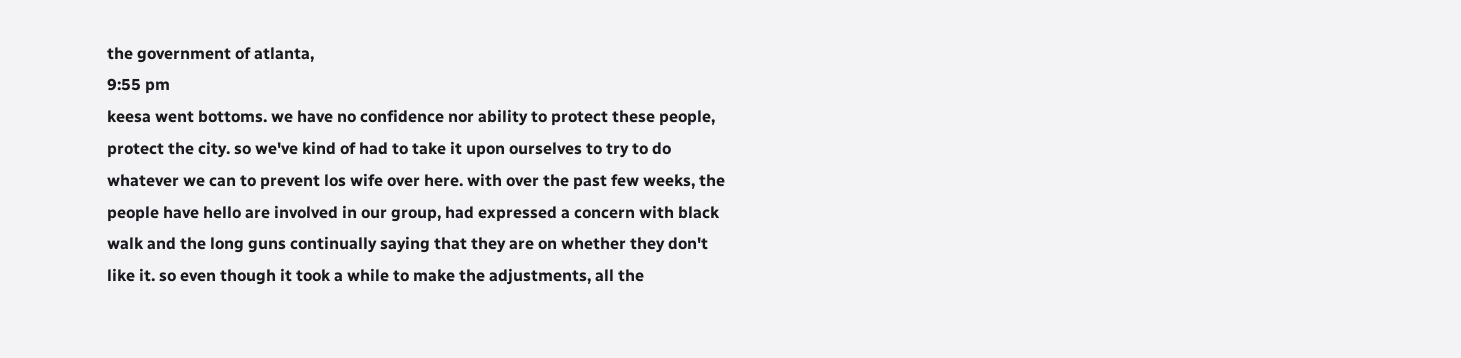the government of atlanta,
9:55 pm
keesa went bottoms. we have no confidence nor ability to protect these people, protect the city. so we've kind of had to take it upon ourselves to try to do whatever we can to prevent los wife over here. with over the past few weeks, the people have hello are involved in our group, had expressed a concern with black walk and the long guns continually saying that they are on whether they don't like it. so even though it took a while to make the adjustments, all the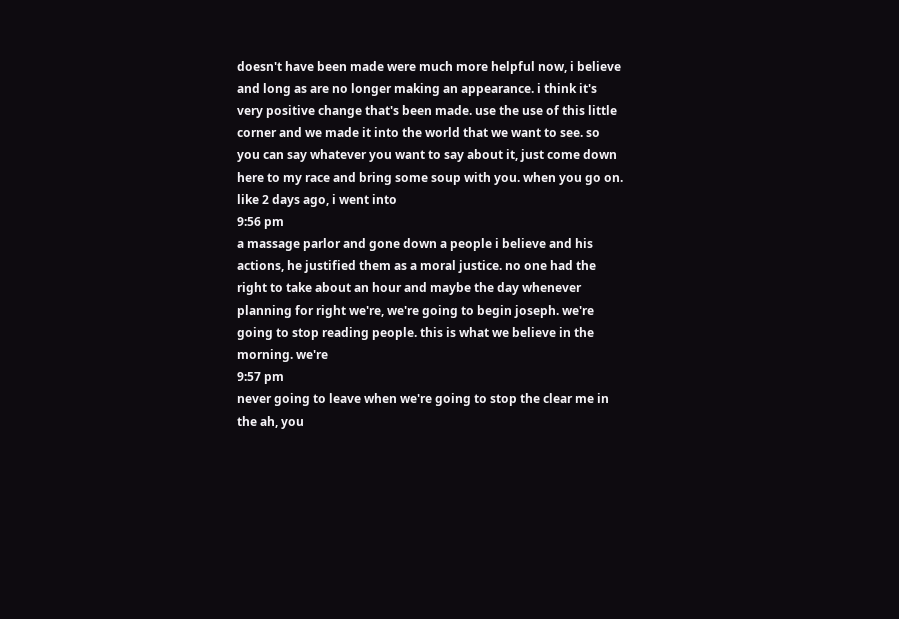doesn't have been made were much more helpful now, i believe and long as are no longer making an appearance. i think it's very positive change that's been made. use the use of this little corner and we made it into the world that we want to see. so you can say whatever you want to say about it, just come down here to my race and bring some soup with you. when you go on. like 2 days ago, i went into
9:56 pm
a massage parlor and gone down a people i believe and his actions, he justified them as a moral justice. no one had the right to take about an hour and maybe the day whenever planning for right we're, we're going to begin joseph. we're going to stop reading people. this is what we believe in the morning. we're
9:57 pm
never going to leave when we're going to stop the clear me in the ah, you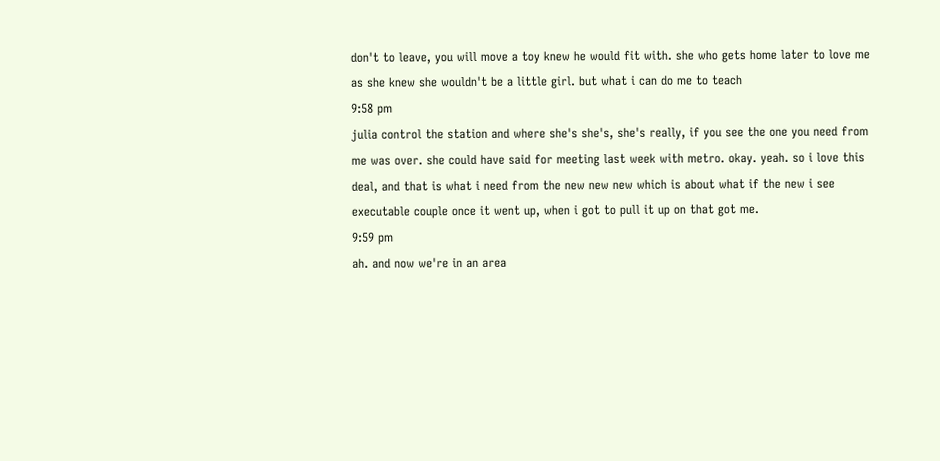don't to leave, you will move a toy knew he would fit with. she who gets home later to love me as she knew she wouldn't be a little girl. but what i can do me to teach
9:58 pm
julia control the station and where she's she's, she's really, if you see the one you need from me was over. she could have said for meeting last week with metro. okay. yeah. so i love this deal, and that is what i need from the new new new which is about what if the new i see executable couple once it went up, when i got to pull it up on that got me.
9:59 pm
ah. and now we're in an area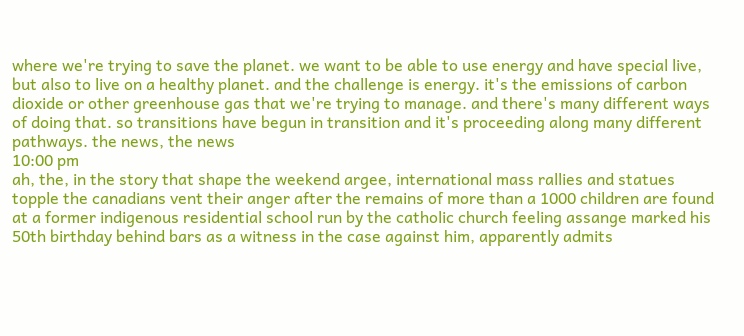where we're trying to save the planet. we want to be able to use energy and have special live, but also to live on a healthy planet. and the challenge is energy. it's the emissions of carbon dioxide or other greenhouse gas that we're trying to manage. and there's many different ways of doing that. so transitions have begun in transition and it's proceeding along many different pathways. the news, the news
10:00 pm
ah, the, in the story that shape the weekend argee, international mass rallies and statues topple the canadians vent their anger after the remains of more than a 1000 children are found at a former indigenous residential school run by the catholic church feeling assange marked his 50th birthday behind bars as a witness in the case against him, apparently admits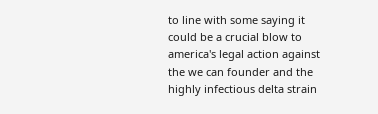to line with some saying it could be a crucial blow to america's legal action against the we can founder and the highly infectious delta strain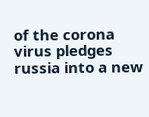of the corona virus pledges russia into a new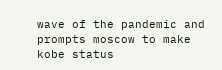wave of the pandemic and prompts moscow to make kobe status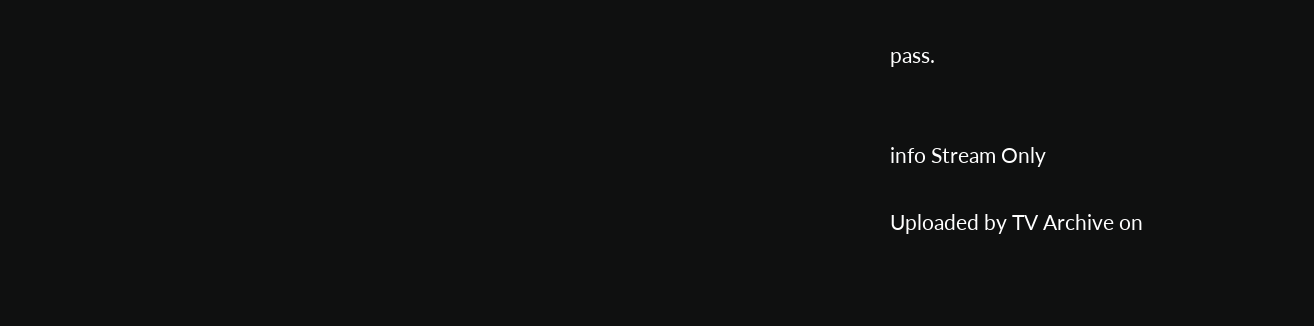pass.


info Stream Only

Uploaded by TV Archive on